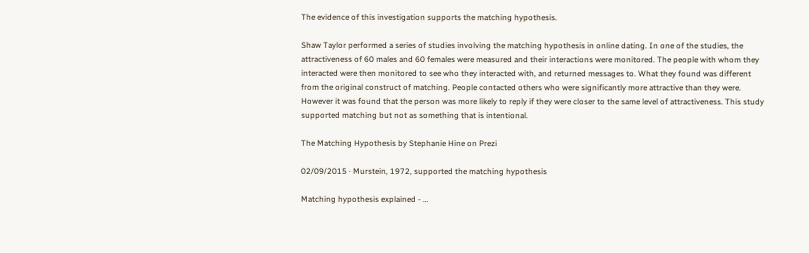The evidence of this investigation supports the matching hypothesis.

Shaw Taylor performed a series of studies involving the matching hypothesis in online dating. In one of the studies, the attractiveness of 60 males and 60 females were measured and their interactions were monitored. The people with whom they interacted were then monitored to see who they interacted with, and returned messages to. What they found was different from the original construct of matching. People contacted others who were significantly more attractive than they were. However it was found that the person was more likely to reply if they were closer to the same level of attractiveness. This study supported matching but not as something that is intentional.

The Matching Hypothesis by Stephanie Hine on Prezi

02/09/2015 · Murstein, 1972, supported the matching hypothesis

Matching hypothesis explained - …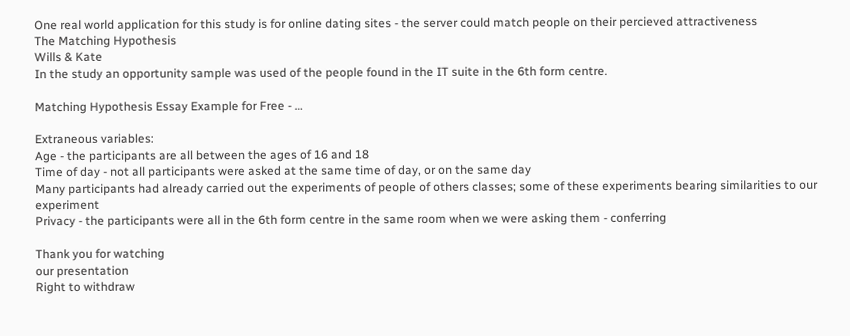One real world application for this study is for online dating sites - the server could match people on their percieved attractiveness
The Matching Hypothesis
Wills & Kate
In the study an opportunity sample was used of the people found in the IT suite in the 6th form centre.

Matching Hypothesis Essay Example for Free - …

Extraneous variables:
Age - the participants are all between the ages of 16 and 18
Time of day - not all participants were asked at the same time of day, or on the same day
Many participants had already carried out the experiments of people of others classes; some of these experiments bearing similarities to our experiment
Privacy - the participants were all in the 6th form centre in the same room when we were asking them - conferring

Thank you for watching
our presentation
Right to withdraw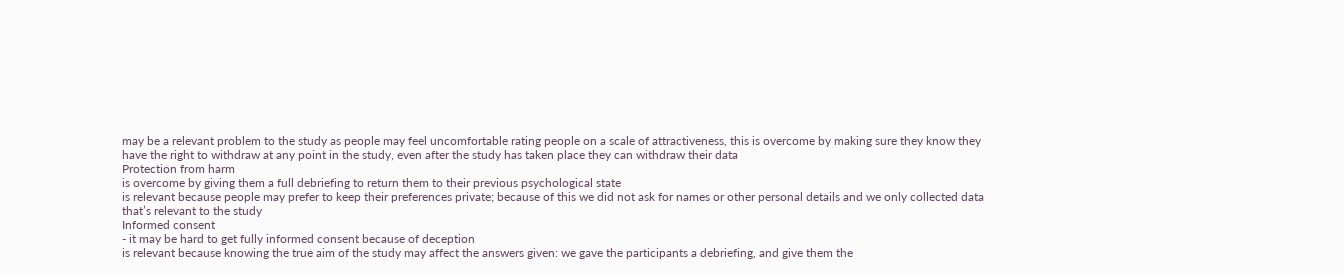may be a relevant problem to the study as people may feel uncomfortable rating people on a scale of attractiveness, this is overcome by making sure they know they have the right to withdraw at any point in the study, even after the study has taken place they can withdraw their data
Protection from harm
is overcome by giving them a full debriefing to return them to their previous psychological state
is relevant because people may prefer to keep their preferences private; because of this we did not ask for names or other personal details and we only collected data that’s relevant to the study
Informed consent
- it may be hard to get fully informed consent because of deception
is relevant because knowing the true aim of the study may affect the answers given: we gave the participants a debriefing, and give them the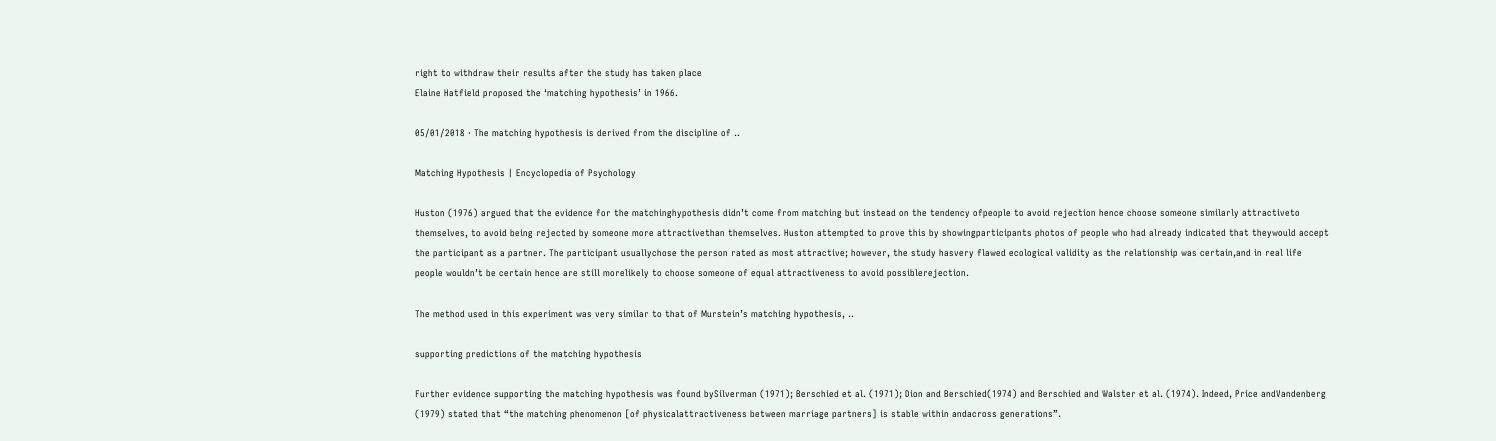right to withdraw their results after the study has taken place
Elaine Hatfield proposed the ‘matching hypothesis’ in 1966.

05/01/2018 · The matching hypothesis is derived from the discipline of ..

Matching Hypothesis | Encyclopedia of Psychology

Huston (1976) argued that the evidence for the matchinghypothesis didn’t come from matching but instead on the tendency ofpeople to avoid rejection hence choose someone similarly attractiveto themselves, to avoid being rejected by someone more attractivethan themselves. Huston attempted to prove this by showingparticipants photos of people who had already indicated that theywould accept the participant as a partner. The participant usuallychose the person rated as most attractive; however, the study hasvery flawed ecological validity as the relationship was certain,and in real life people wouldn’t be certain hence are still morelikely to choose someone of equal attractiveness to avoid possiblerejection.

The method used in this experiment was very similar to that of Murstein’s matching hypothesis, ..

supporting predictions of the matching hypothesis

Further evidence supporting the matching hypothesis was found bySilverman (1971); Berschied et al. (1971); Dion and Berschied(1974) and Berschied and Walster et al. (1974). Indeed, Price andVandenberg (1979) stated that “the matching phenomenon [of physicalattractiveness between marriage partners] is stable within andacross generations”.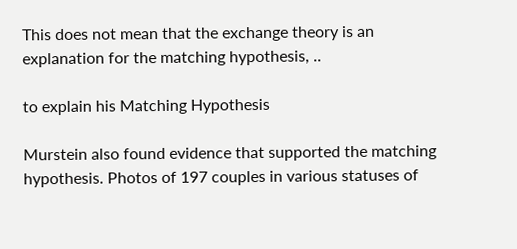This does not mean that the exchange theory is an explanation for the matching hypothesis, ..

to explain his Matching Hypothesis

Murstein also found evidence that supported the matching hypothesis. Photos of 197 couples in various statuses of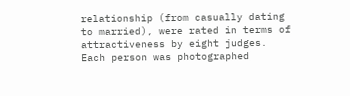relationship (from casually dating to married), were rated in terms of attractiveness by eight judges. Each person was photographed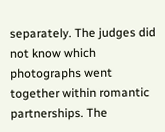separately. The judges did not know which photographs went together within romantic partnerships. The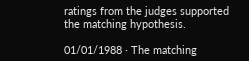ratings from the judges supported the matching hypothesis.

01/01/1988 · The matching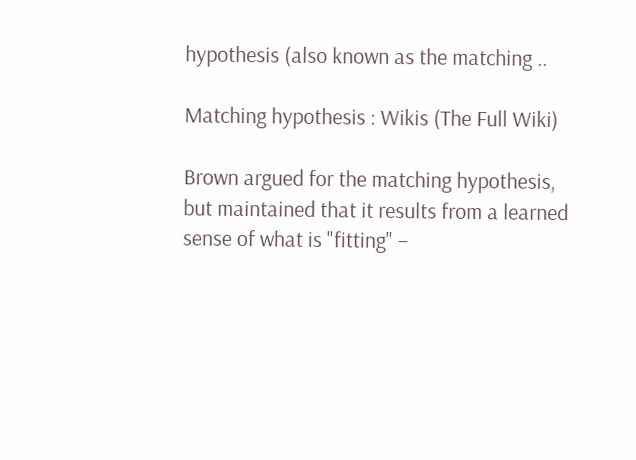hypothesis (also known as the matching ..

Matching hypothesis : Wikis (The Full Wiki)

Brown argued for the matching hypothesis, but maintained that it results from a learned sense of what is "fitting" –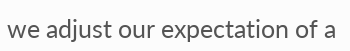we adjust our expectation of a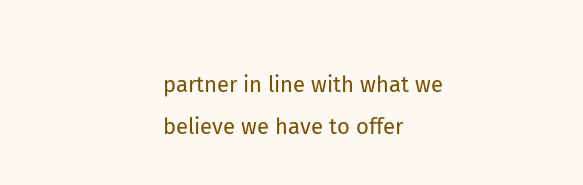partner in line with what we believe we have to offer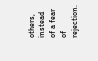others, instead of a fear of rejection.